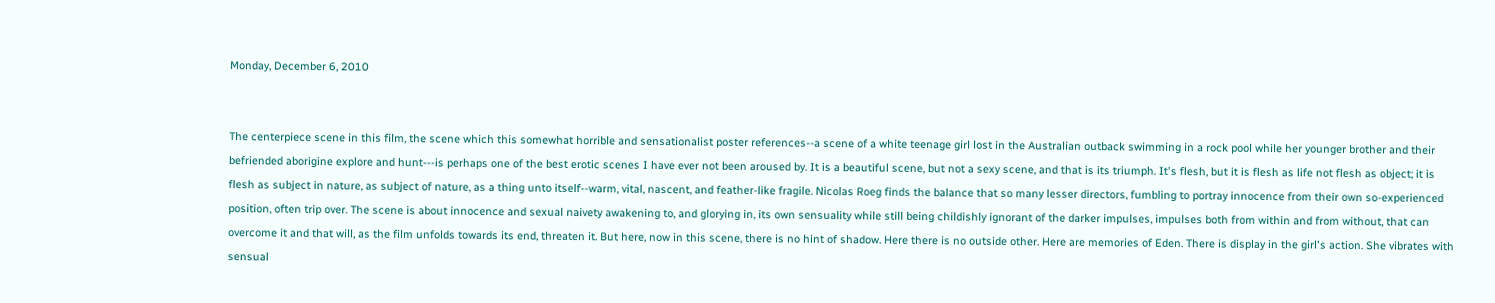Monday, December 6, 2010


The centerpiece scene in this film, the scene which this somewhat horrible and sensationalist poster references--a scene of a white teenage girl lost in the Australian outback swimming in a rock pool while her younger brother and their befriended aborigine explore and hunt---is perhaps one of the best erotic scenes I have ever not been aroused by. It is a beautiful scene, but not a sexy scene, and that is its triumph. It's flesh, but it is flesh as life not flesh as object; it is flesh as subject in nature, as subject of nature, as a thing unto itself--warm, vital, nascent, and feather-like fragile. Nicolas Roeg finds the balance that so many lesser directors, fumbling to portray innocence from their own so-experienced position, often trip over. The scene is about innocence and sexual naivety awakening to, and glorying in, its own sensuality while still being childishly ignorant of the darker impulses, impulses both from within and from without, that can overcome it and that will, as the film unfolds towards its end, threaten it. But here, now in this scene, there is no hint of shadow. Here there is no outside other. Here are memories of Eden. There is display in the girl's action. She vibrates with sensual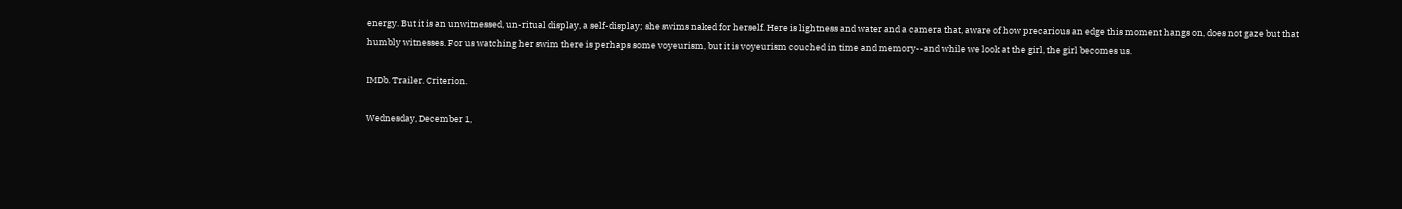energy. But it is an unwitnessed, un-ritual display, a self-display; she swims naked for herself. Here is lightness and water and a camera that, aware of how precarious an edge this moment hangs on, does not gaze but that humbly witnesses. For us watching her swim there is perhaps some voyeurism, but it is voyeurism couched in time and memory--and while we look at the girl, the girl becomes us.

IMDb. Trailer. Criterion.

Wednesday, December 1,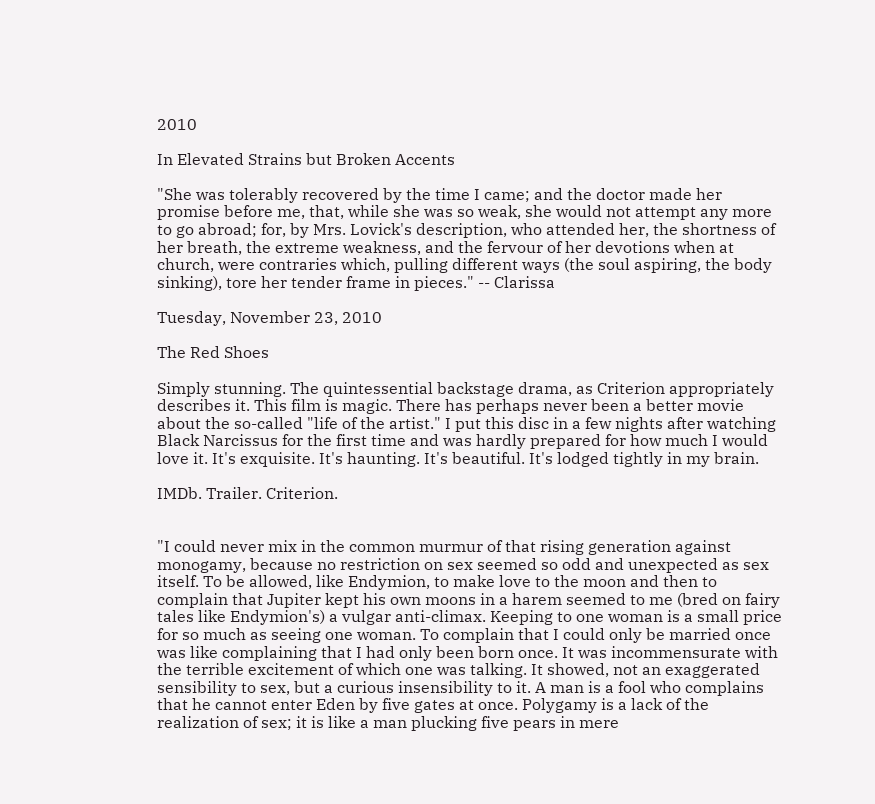2010

In Elevated Strains but Broken Accents

"She was tolerably recovered by the time I came; and the doctor made her promise before me, that, while she was so weak, she would not attempt any more to go abroad; for, by Mrs. Lovick's description, who attended her, the shortness of her breath, the extreme weakness, and the fervour of her devotions when at church, were contraries which, pulling different ways (the soul aspiring, the body sinking), tore her tender frame in pieces." -- Clarissa

Tuesday, November 23, 2010

The Red Shoes

Simply stunning. The quintessential backstage drama, as Criterion appropriately describes it. This film is magic. There has perhaps never been a better movie about the so-called "life of the artist." I put this disc in a few nights after watching Black Narcissus for the first time and was hardly prepared for how much I would love it. It's exquisite. It's haunting. It's beautiful. It's lodged tightly in my brain.

IMDb. Trailer. Criterion.


"I could never mix in the common murmur of that rising generation against monogamy, because no restriction on sex seemed so odd and unexpected as sex itself. To be allowed, like Endymion, to make love to the moon and then to complain that Jupiter kept his own moons in a harem seemed to me (bred on fairy tales like Endymion's) a vulgar anti-climax. Keeping to one woman is a small price for so much as seeing one woman. To complain that I could only be married once was like complaining that I had only been born once. It was incommensurate with the terrible excitement of which one was talking. It showed, not an exaggerated sensibility to sex, but a curious insensibility to it. A man is a fool who complains that he cannot enter Eden by five gates at once. Polygamy is a lack of the realization of sex; it is like a man plucking five pears in mere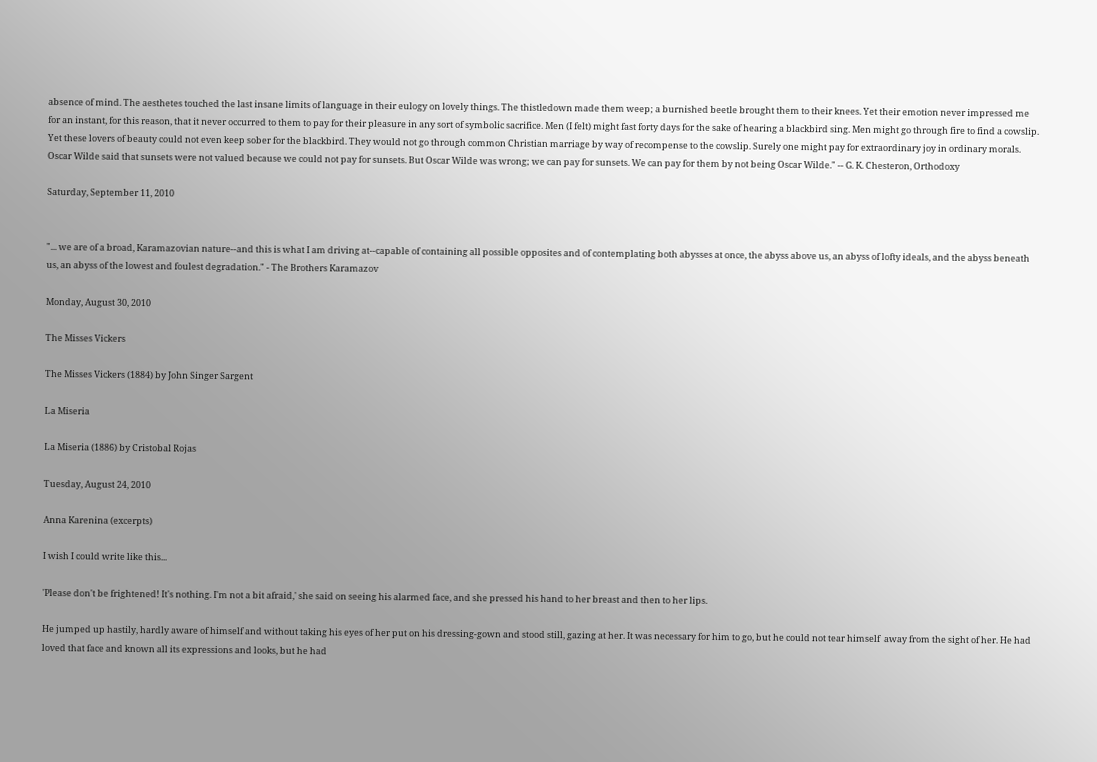absence of mind. The aesthetes touched the last insane limits of language in their eulogy on lovely things. The thistledown made them weep; a burnished beetle brought them to their knees. Yet their emotion never impressed me for an instant, for this reason, that it never occurred to them to pay for their pleasure in any sort of symbolic sacrifice. Men (I felt) might fast forty days for the sake of hearing a blackbird sing. Men might go through fire to find a cowslip. Yet these lovers of beauty could not even keep sober for the blackbird. They would not go through common Christian marriage by way of recompense to the cowslip. Surely one might pay for extraordinary joy in ordinary morals. Oscar Wilde said that sunsets were not valued because we could not pay for sunsets. But Oscar Wilde was wrong; we can pay for sunsets. We can pay for them by not being Oscar Wilde." -- G. K. Chesteron, Orthodoxy

Saturday, September 11, 2010


"... we are of a broad, Karamazovian nature--and this is what I am driving at--capable of containing all possible opposites and of contemplating both abysses at once, the abyss above us, an abyss of lofty ideals, and the abyss beneath us, an abyss of the lowest and foulest degradation." - The Brothers Karamazov

Monday, August 30, 2010

The Misses Vickers

The Misses Vickers (1884) by John Singer Sargent

La Miseria

La Miseria (1886) by Cristobal Rojas

Tuesday, August 24, 2010

Anna Karenina (excerpts)

I wish I could write like this...

'Please don't be frightened! It's nothing. I'm not a bit afraid,' she said on seeing his alarmed face, and she pressed his hand to her breast and then to her lips.

He jumped up hastily, hardly aware of himself and without taking his eyes of her put on his dressing-gown and stood still, gazing at her. It was necessary for him to go, but he could not tear himself  away from the sight of her. He had loved that face and known all its expressions and looks, but he had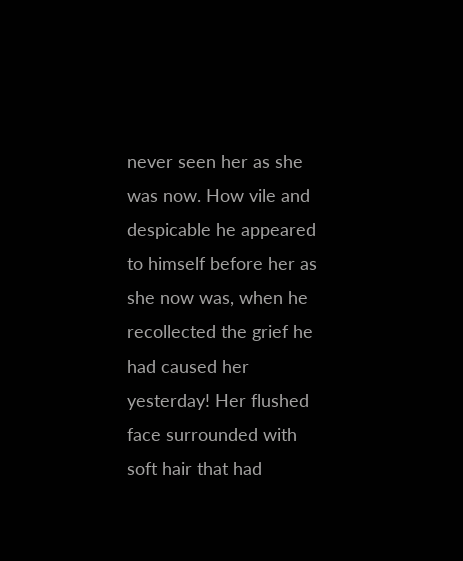never seen her as she was now. How vile and despicable he appeared to himself before her as she now was, when he recollected the grief he had caused her yesterday! Her flushed face surrounded with soft hair that had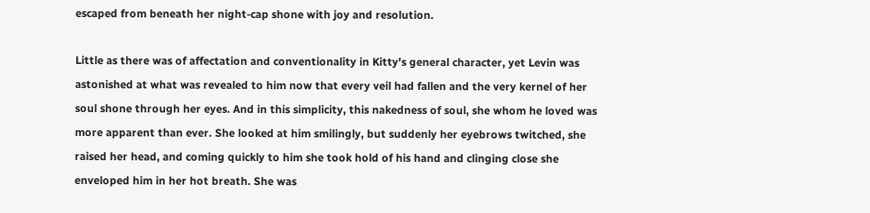escaped from beneath her night-cap shone with joy and resolution.

Little as there was of affectation and conventionality in Kitty's general character, yet Levin was astonished at what was revealed to him now that every veil had fallen and the very kernel of her soul shone through her eyes. And in this simplicity, this nakedness of soul, she whom he loved was more apparent than ever. She looked at him smilingly, but suddenly her eyebrows twitched, she raised her head, and coming quickly to him she took hold of his hand and clinging close she enveloped him in her hot breath. She was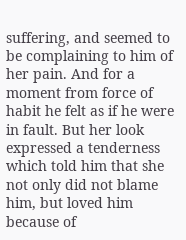suffering, and seemed to be complaining to him of her pain. And for a moment from force of habit he felt as if he were in fault. But her look expressed a tenderness which told him that she not only did not blame him, but loved him because of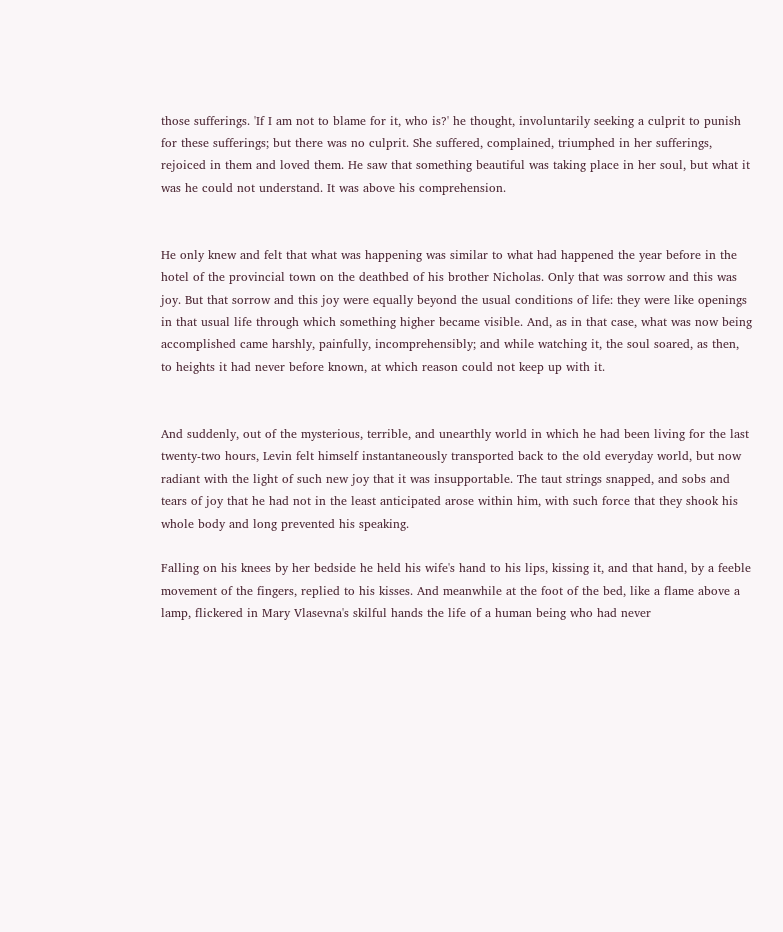those sufferings. 'If I am not to blame for it, who is?' he thought, involuntarily seeking a culprit to punish for these sufferings; but there was no culprit. She suffered, complained, triumphed in her sufferings, rejoiced in them and loved them. He saw that something beautiful was taking place in her soul, but what it was he could not understand. It was above his comprehension.


He only knew and felt that what was happening was similar to what had happened the year before in the hotel of the provincial town on the deathbed of his brother Nicholas. Only that was sorrow and this was joy. But that sorrow and this joy were equally beyond the usual conditions of life: they were like openings in that usual life through which something higher became visible. And, as in that case, what was now being accomplished came harshly, painfully, incomprehensibly; and while watching it, the soul soared, as then, to heights it had never before known, at which reason could not keep up with it.


And suddenly, out of the mysterious, terrible, and unearthly world in which he had been living for the last twenty-two hours, Levin felt himself instantaneously transported back to the old everyday world, but now radiant with the light of such new joy that it was insupportable. The taut strings snapped, and sobs and tears of joy that he had not in the least anticipated arose within him, with such force that they shook his whole body and long prevented his speaking.

Falling on his knees by her bedside he held his wife's hand to his lips, kissing it, and that hand, by a feeble movement of the fingers, replied to his kisses. And meanwhile at the foot of the bed, like a flame above a lamp, flickered in Mary Vlasevna's skilful hands the life of a human being who had never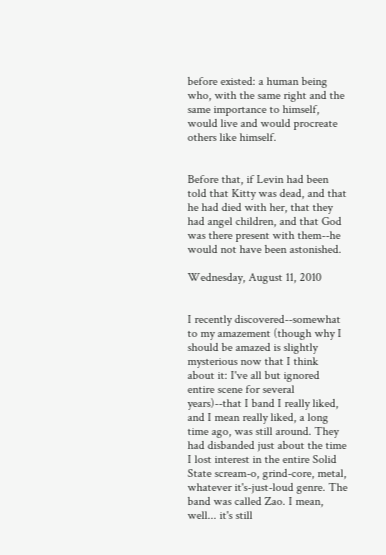before existed: a human being who, with the same right and the same importance to himself, would live and would procreate others like himself.


Before that, if Levin had been told that Kitty was dead, and that he had died with her, that they had angel children, and that God was there present with them--he would not have been astonished.

Wednesday, August 11, 2010


I recently discovered--somewhat to my amazement (though why I should be amazed is slightly mysterious now that I think about it: I've all but ignored entire scene for several years)--that I band I really liked, and I mean really liked, a long time ago, was still around. They had disbanded just about the time I lost interest in the entire Solid State scream-o, grind-core, metal, whatever it's-just-loud genre. The band was called Zao. I mean, well... it's still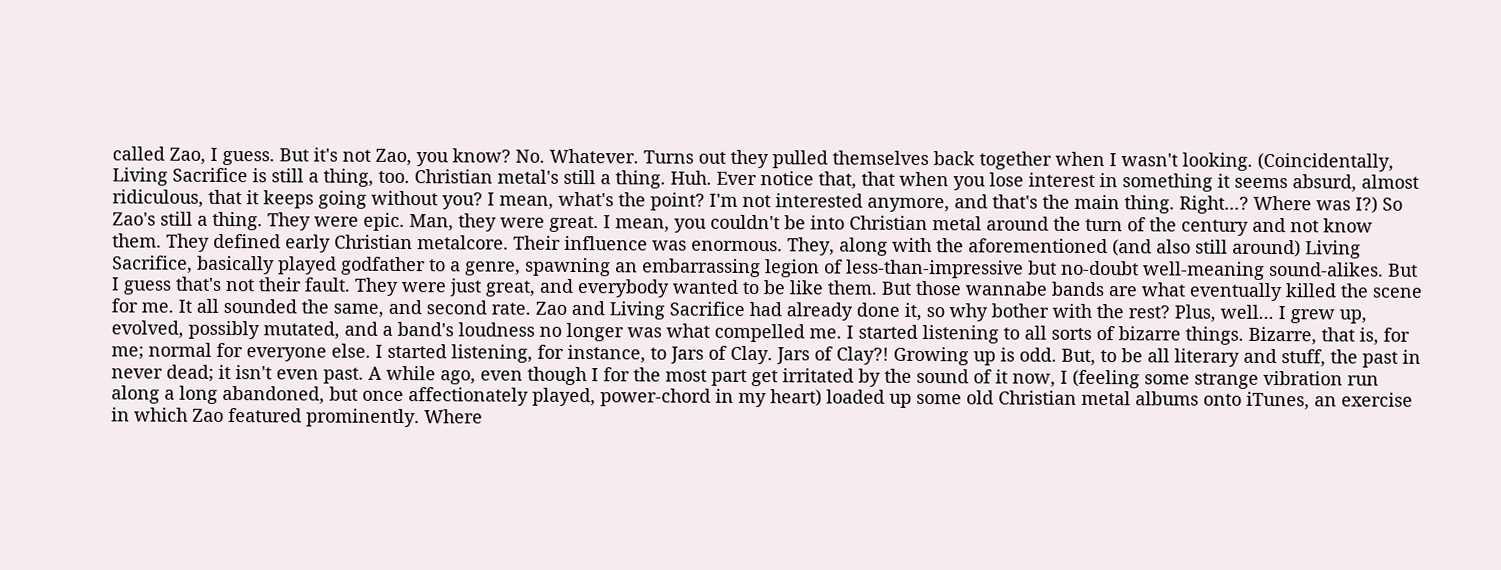called Zao, I guess. But it's not Zao, you know? No. Whatever. Turns out they pulled themselves back together when I wasn't looking. (Coincidentally, Living Sacrifice is still a thing, too. Christian metal's still a thing. Huh. Ever notice that, that when you lose interest in something it seems absurd, almost ridiculous, that it keeps going without you? I mean, what's the point? I'm not interested anymore, and that's the main thing. Right...? Where was I?) So Zao's still a thing. They were epic. Man, they were great. I mean, you couldn't be into Christian metal around the turn of the century and not know them. They defined early Christian metalcore. Their influence was enormous. They, along with the aforementioned (and also still around) Living Sacrifice, basically played godfather to a genre, spawning an embarrassing legion of less-than-impressive but no-doubt well-meaning sound-alikes. But I guess that's not their fault. They were just great, and everybody wanted to be like them. But those wannabe bands are what eventually killed the scene for me. It all sounded the same, and second rate. Zao and Living Sacrifice had already done it, so why bother with the rest? Plus, well... I grew up, evolved, possibly mutated, and a band's loudness no longer was what compelled me. I started listening to all sorts of bizarre things. Bizarre, that is, for me; normal for everyone else. I started listening, for instance, to Jars of Clay. Jars of Clay?! Growing up is odd. But, to be all literary and stuff, the past in never dead; it isn't even past. A while ago, even though I for the most part get irritated by the sound of it now, I (feeling some strange vibration run along a long abandoned, but once affectionately played, power-chord in my heart) loaded up some old Christian metal albums onto iTunes, an exercise in which Zao featured prominently. Where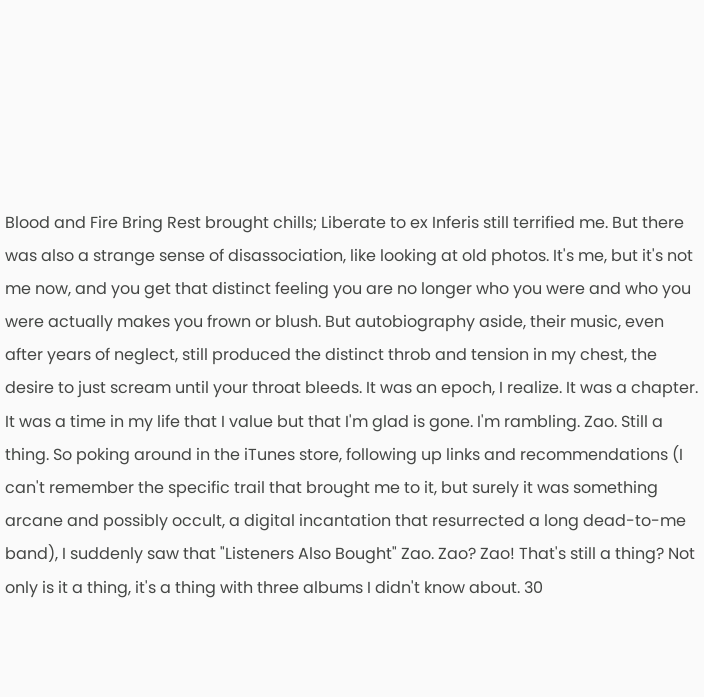Blood and Fire Bring Rest brought chills; Liberate to ex Inferis still terrified me. But there was also a strange sense of disassociation, like looking at old photos. It's me, but it's not me now, and you get that distinct feeling you are no longer who you were and who you were actually makes you frown or blush. But autobiography aside, their music, even after years of neglect, still produced the distinct throb and tension in my chest, the desire to just scream until your throat bleeds. It was an epoch, I realize. It was a chapter. It was a time in my life that I value but that I'm glad is gone. I'm rambling. Zao. Still a thing. So poking around in the iTunes store, following up links and recommendations (I can't remember the specific trail that brought me to it, but surely it was something arcane and possibly occult, a digital incantation that resurrected a long dead-to-me band), I suddenly saw that "Listeners Also Bought" Zao. Zao? Zao! That's still a thing? Not only is it a thing, it's a thing with three albums I didn't know about. 30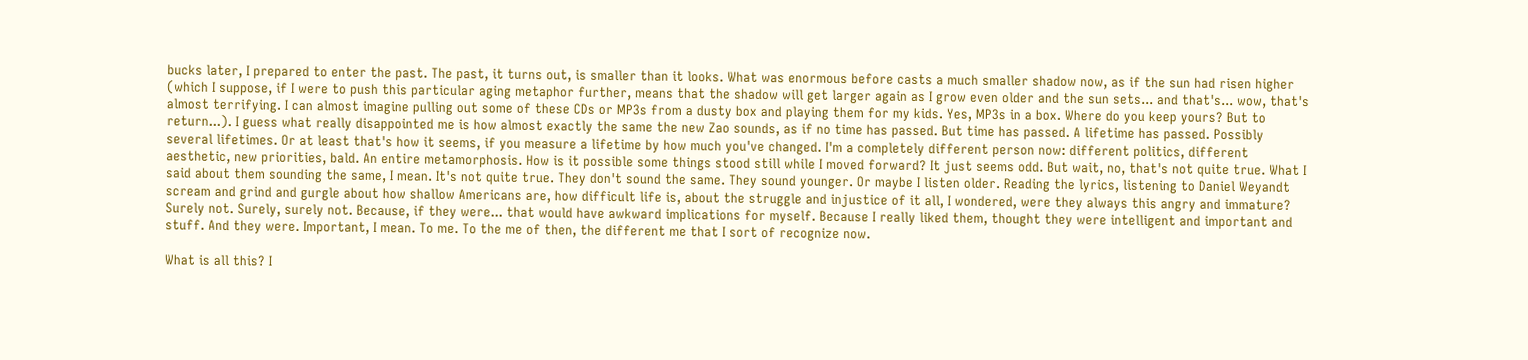bucks later, I prepared to enter the past. The past, it turns out, is smaller than it looks. What was enormous before casts a much smaller shadow now, as if the sun had risen higher (which I suppose, if I were to push this particular aging metaphor further, means that the shadow will get larger again as I grow even older and the sun sets... and that's... wow, that's almost terrifying. I can almost imagine pulling out some of these CDs or MP3s from a dusty box and playing them for my kids. Yes, MP3s in a box. Where do you keep yours? But to return...). I guess what really disappointed me is how almost exactly the same the new Zao sounds, as if no time has passed. But time has passed. A lifetime has passed. Possibly several lifetimes. Or at least that's how it seems, if you measure a lifetime by how much you've changed. I'm a completely different person now: different politics, different aesthetic, new priorities, bald. An entire metamorphosis. How is it possible some things stood still while I moved forward? It just seems odd. But wait, no, that's not quite true. What I said about them sounding the same, I mean. It's not quite true. They don't sound the same. They sound younger. Or maybe I listen older. Reading the lyrics, listening to Daniel Weyandt scream and grind and gurgle about how shallow Americans are, how difficult life is, about the struggle and injustice of it all, I wondered, were they always this angry and immature? Surely not. Surely, surely not. Because, if they were... that would have awkward implications for myself. Because I really liked them, thought they were intelligent and important and stuff. And they were. Important, I mean. To me. To the me of then, the different me that I sort of recognize now.

What is all this? I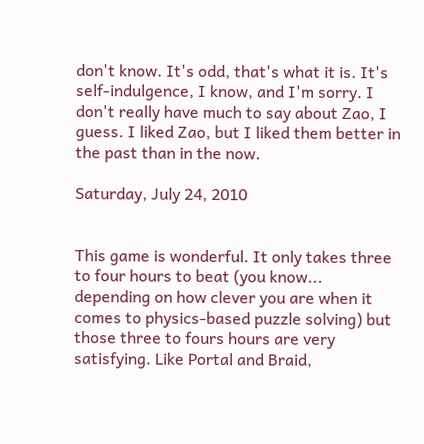don't know. It's odd, that's what it is. It's self-indulgence, I know, and I'm sorry. I don't really have much to say about Zao, I guess. I liked Zao, but I liked them better in the past than in the now.

Saturday, July 24, 2010


This game is wonderful. It only takes three to four hours to beat (you know... depending on how clever you are when it comes to physics-based puzzle solving) but those three to fours hours are very satisfying. Like Portal and Braid,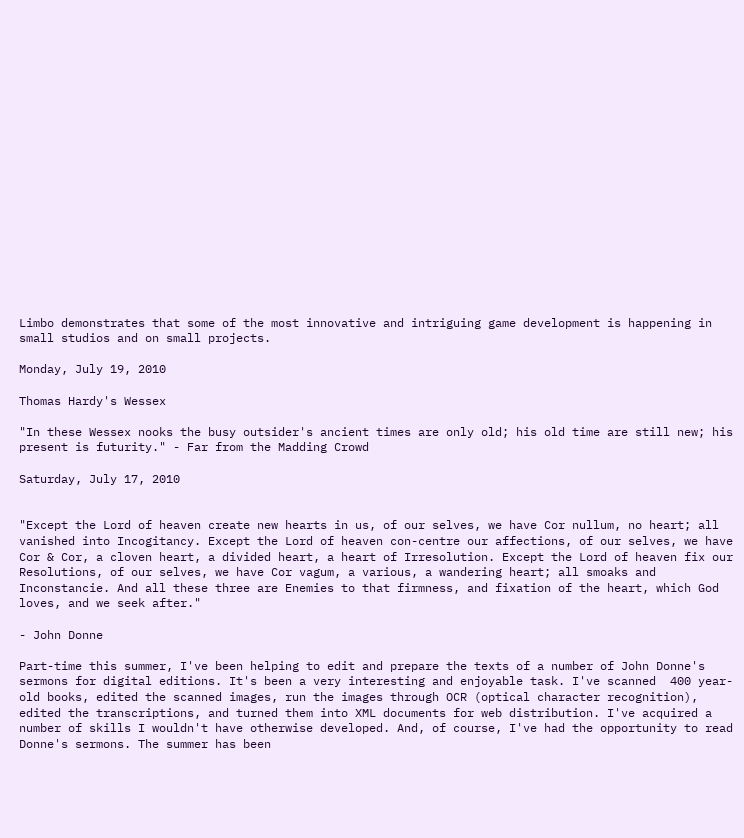Limbo demonstrates that some of the most innovative and intriguing game development is happening in small studios and on small projects.

Monday, July 19, 2010

Thomas Hardy's Wessex

"In these Wessex nooks the busy outsider's ancient times are only old; his old time are still new; his present is futurity." - Far from the Madding Crowd

Saturday, July 17, 2010


"Except the Lord of heaven create new hearts in us, of our selves, we have Cor nullum, no heart; all vanished into Incogitancy. Except the Lord of heaven con-centre our affections, of our selves, we have Cor & Cor, a cloven heart, a divided heart, a heart of Irresolution. Except the Lord of heaven fix our Resolutions, of our selves, we have Cor vagum, a various, a wandering heart; all smoaks and Inconstancie. And all these three are Enemies to that firmness, and fixation of the heart, which God loves, and we seek after."

- John Donne

Part-time this summer, I've been helping to edit and prepare the texts of a number of John Donne's sermons for digital editions. It's been a very interesting and enjoyable task. I've scanned  400 year-old books, edited the scanned images, run the images through OCR (optical character recognition), edited the transcriptions, and turned them into XML documents for web distribution. I've acquired a number of skills I wouldn't have otherwise developed. And, of course, I've had the opportunity to read Donne's sermons. The summer has been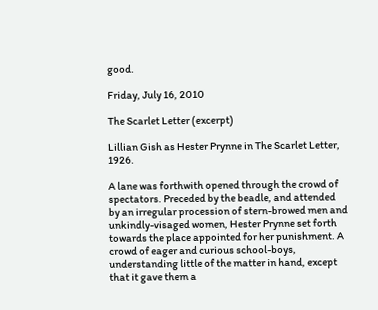good.

Friday, July 16, 2010

The Scarlet Letter (excerpt)

Lillian Gish as Hester Prynne in The Scarlet Letter, 1926.

A lane was forthwith opened through the crowd of spectators. Preceded by the beadle, and attended by an irregular procession of stern-browed men and unkindly-visaged women, Hester Prynne set forth towards the place appointed for her punishment. A crowd of eager and curious school-boys, understanding little of the matter in hand, except that it gave them a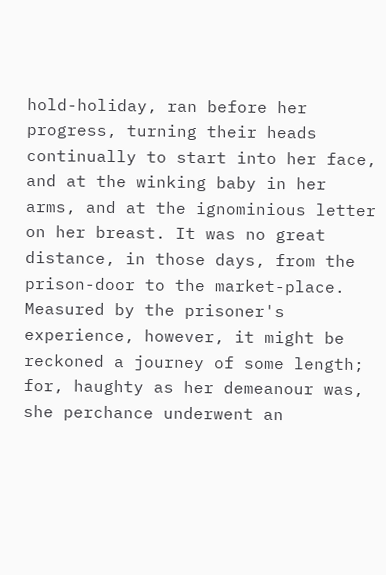hold-holiday, ran before her progress, turning their heads continually to start into her face, and at the winking baby in her arms, and at the ignominious letter on her breast. It was no great distance, in those days, from the prison-door to the market-place. Measured by the prisoner's experience, however, it might be reckoned a journey of some length; for, haughty as her demeanour was, she perchance underwent an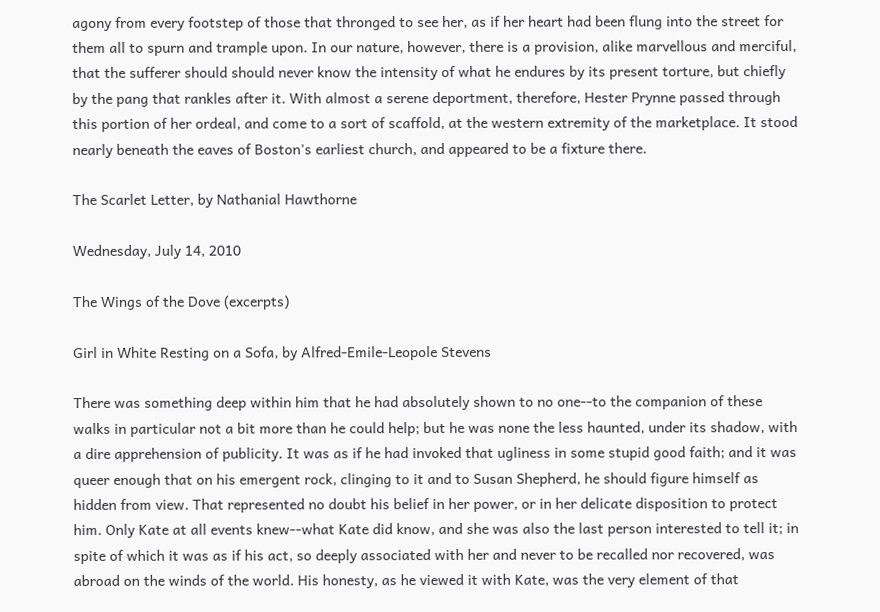agony from every footstep of those that thronged to see her, as if her heart had been flung into the street for them all to spurn and trample upon. In our nature, however, there is a provision, alike marvellous and merciful, that the sufferer should should never know the intensity of what he endures by its present torture, but chiefly by the pang that rankles after it. With almost a serene deportment, therefore, Hester Prynne passed through this portion of her ordeal, and come to a sort of scaffold, at the western extremity of the marketplace. It stood nearly beneath the eaves of Boston's earliest church, and appeared to be a fixture there.

The Scarlet Letter, by Nathanial Hawthorne

Wednesday, July 14, 2010

The Wings of the Dove (excerpts)

Girl in White Resting on a Sofa, by Alfred-Emile-Leopole Stevens

There was something deep within him that he had absolutely shown to no one--to the companion of these walks in particular not a bit more than he could help; but he was none the less haunted, under its shadow, with a dire apprehension of publicity. It was as if he had invoked that ugliness in some stupid good faith; and it was queer enough that on his emergent rock, clinging to it and to Susan Shepherd, he should figure himself as hidden from view. That represented no doubt his belief in her power, or in her delicate disposition to protect him. Only Kate at all events knew--what Kate did know, and she was also the last person interested to tell it; in spite of which it was as if his act, so deeply associated with her and never to be recalled nor recovered, was abroad on the winds of the world. His honesty, as he viewed it with Kate, was the very element of that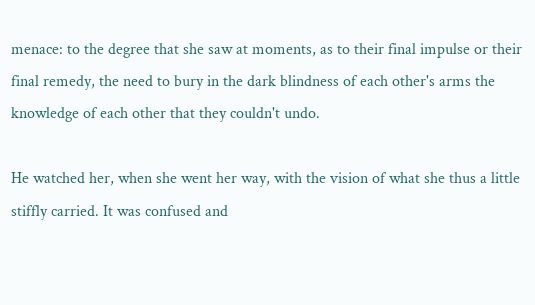menace: to the degree that she saw at moments, as to their final impulse or their final remedy, the need to bury in the dark blindness of each other's arms the knowledge of each other that they couldn't undo.

He watched her, when she went her way, with the vision of what she thus a little stiffly carried. It was confused and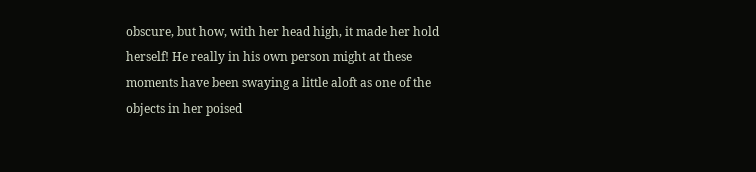obscure, but how, with her head high, it made her hold herself! He really in his own person might at these moments have been swaying a little aloft as one of the objects in her poised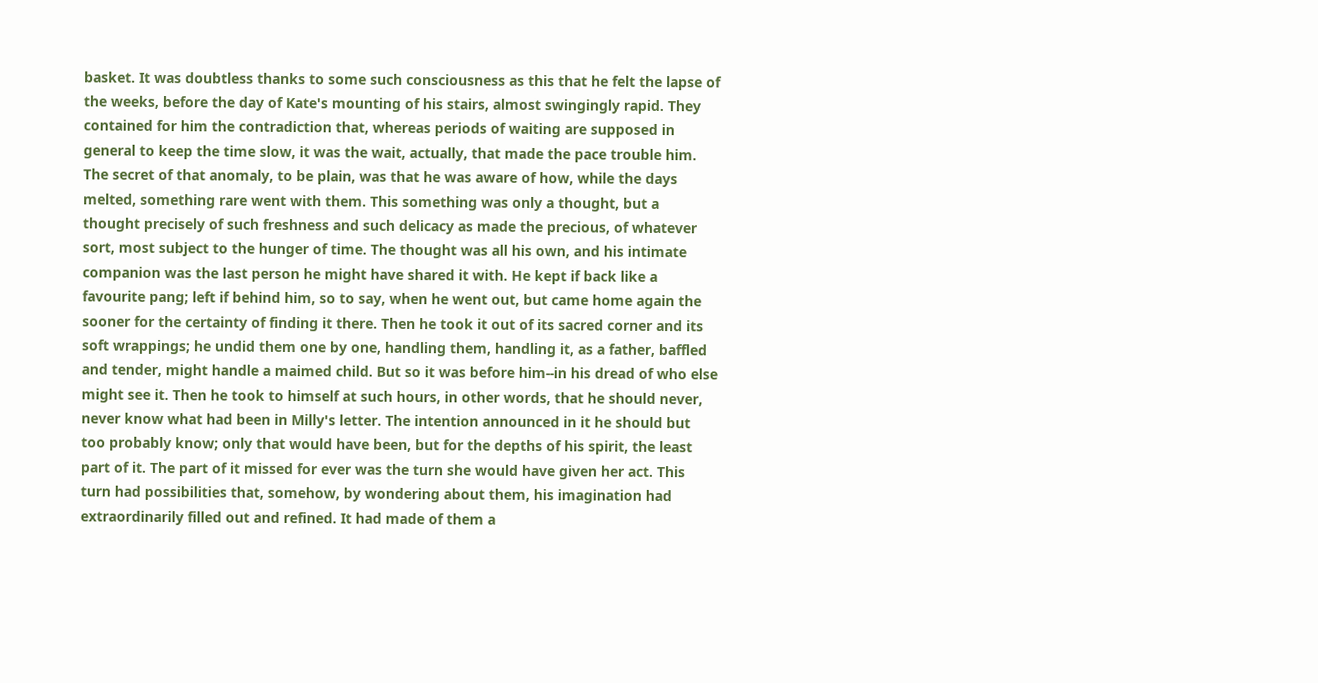basket. It was doubtless thanks to some such consciousness as this that he felt the lapse of the weeks, before the day of Kate's mounting of his stairs, almost swingingly rapid. They contained for him the contradiction that, whereas periods of waiting are supposed in general to keep the time slow, it was the wait, actually, that made the pace trouble him. The secret of that anomaly, to be plain, was that he was aware of how, while the days melted, something rare went with them. This something was only a thought, but a thought precisely of such freshness and such delicacy as made the precious, of whatever sort, most subject to the hunger of time. The thought was all his own, and his intimate companion was the last person he might have shared it with. He kept if back like a favourite pang; left if behind him, so to say, when he went out, but came home again the sooner for the certainty of finding it there. Then he took it out of its sacred corner and its soft wrappings; he undid them one by one, handling them, handling it, as a father, baffled and tender, might handle a maimed child. But so it was before him--in his dread of who else might see it. Then he took to himself at such hours, in other words, that he should never, never know what had been in Milly's letter. The intention announced in it he should but too probably know; only that would have been, but for the depths of his spirit, the least part of it. The part of it missed for ever was the turn she would have given her act. This turn had possibilities that, somehow, by wondering about them, his imagination had extraordinarily filled out and refined. It had made of them a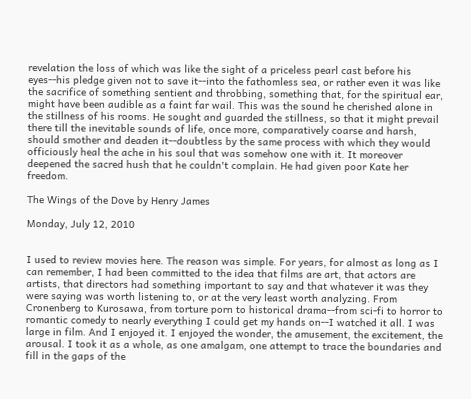revelation the loss of which was like the sight of a priceless pearl cast before his eyes--his pledge given not to save it--into the fathomless sea, or rather even it was like the sacrifice of something sentient and throbbing, something that, for the spiritual ear, might have been audible as a faint far wail. This was the sound he cherished alone in the stillness of his rooms. He sought and guarded the stillness, so that it might prevail there till the inevitable sounds of life, once more, comparatively coarse and harsh, should smother and deaden it--doubtless by the same process with which they would officiously heal the ache in his soul that was somehow one with it. It moreover deepened the sacred hush that he couldn't complain. He had given poor Kate her freedom.

The Wings of the Dove by Henry James

Monday, July 12, 2010


I used to review movies here. The reason was simple. For years, for almost as long as I can remember, I had been committed to the idea that films are art, that actors are artists, that directors had something important to say and that whatever it was they were saying was worth listening to, or at the very least worth analyzing. From Cronenberg to Kurosawa, from torture porn to historical drama--from sci-fi to horror to romantic comedy to nearly everything I could get my hands on--I watched it all. I was large in film. And I enjoyed it. I enjoyed the wonder, the amusement, the excitement, the arousal. I took it as a whole, as one amalgam, one attempt to trace the boundaries and fill in the gaps of the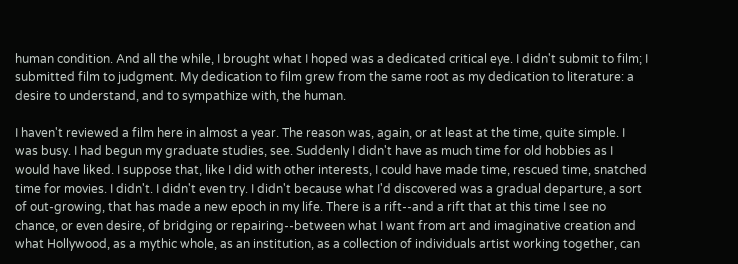human condition. And all the while, I brought what I hoped was a dedicated critical eye. I didn't submit to film; I submitted film to judgment. My dedication to film grew from the same root as my dedication to literature: a desire to understand, and to sympathize with, the human.

I haven't reviewed a film here in almost a year. The reason was, again, or at least at the time, quite simple. I was busy. I had begun my graduate studies, see. Suddenly I didn't have as much time for old hobbies as I would have liked. I suppose that, like I did with other interests, I could have made time, rescued time, snatched time for movies. I didn't. I didn't even try. I didn't because what I'd discovered was a gradual departure, a sort of out-growing, that has made a new epoch in my life. There is a rift--and a rift that at this time I see no chance, or even desire, of bridging or repairing--between what I want from art and imaginative creation and what Hollywood, as a mythic whole, as an institution, as a collection of individuals artist working together, can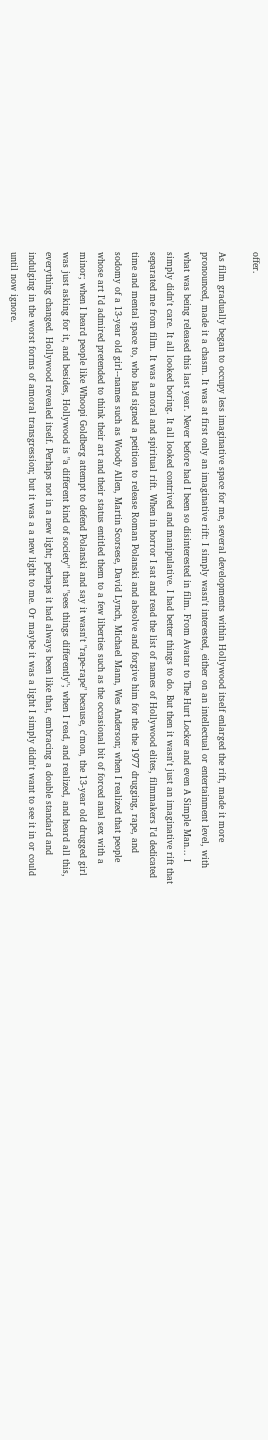offer.

As film gradually began to occupy less imaginative space for me, several developments within Hollywood itself enlarged the rift, made it more pronounced, made it a chasm. It was at first only an imaginative rift: I simply wasn't interested, either on an intellectual or entertainment level, with what was being released this last year. Never before had I been so disinterested in film. From Avatar to The Hurt Locker and even A Simple Man... I simply didn't care. It all looked boring. It all looked contrived and manipulative. I had better things to do. But then it wasn't just an imaginative rift that separated me from film. It was a moral and spiritual rift. When in horror I sat and read the list of names of Hollywood elites, filmmakers I'd dedicated time and mental space to, who had signed a petition to release Roman Polanski and absolve and forgive him for the the 1977 drugging, rape, and sodomy of a 13-year old girl--names such as Woody Allen, Martin Scorsese, David Lynch, Michael Mann, Wes Anderson; when I realized that people whose art I'd admired pretended to think their art and their status entitled them to a few liberties such as the occasional bit of forced anal sex with a minor; when I heard people like Whoopi Goldberg attempt to defend Polanski and say it wasn't "rape-rape" because, c'mon, the 13-year old drugged girl was just asking for it, and besides, Hollywood is "a different kind of society" that "sees things differently"; when I read, and realized, and heard all this, everything changed. Hollywood revealed itself. Perhaps not in a new light; perhaps it had always been like that, embracing a double standard and indulging in the worst forms of amoral transgression; but it was a a new light to me. Or maybe it was a light I simply didn't want to see it in or could until now ignore.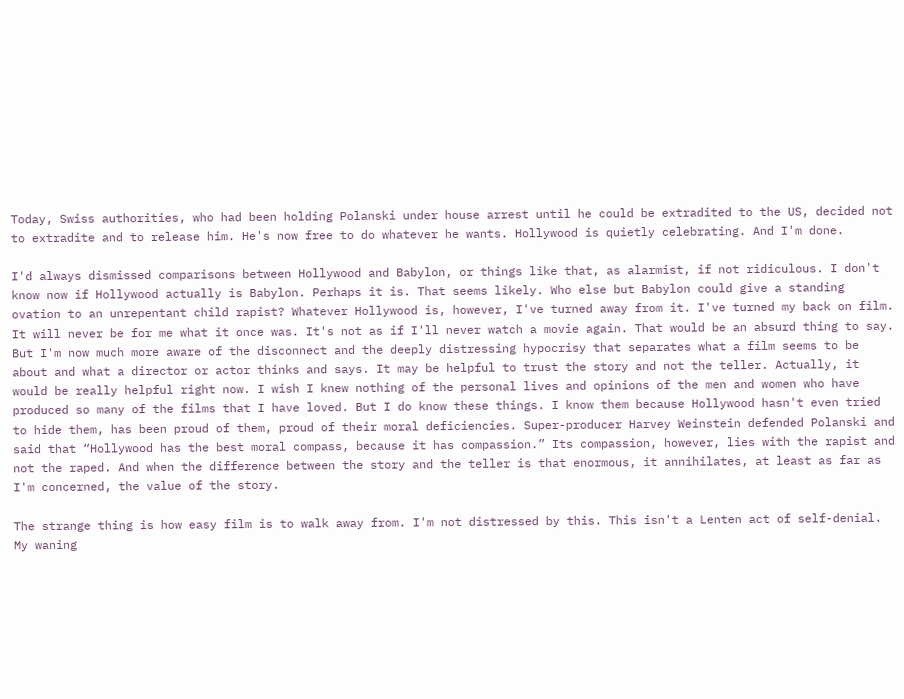Today, Swiss authorities, who had been holding Polanski under house arrest until he could be extradited to the US, decided not to extradite and to release him. He's now free to do whatever he wants. Hollywood is quietly celebrating. And I'm done.

I'd always dismissed comparisons between Hollywood and Babylon, or things like that, as alarmist, if not ridiculous. I don't know now if Hollywood actually is Babylon. Perhaps it is. That seems likely. Who else but Babylon could give a standing ovation to an unrepentant child rapist? Whatever Hollywood is, however, I've turned away from it. I've turned my back on film. It will never be for me what it once was. It's not as if I'll never watch a movie again. That would be an absurd thing to say. But I'm now much more aware of the disconnect and the deeply distressing hypocrisy that separates what a film seems to be about and what a director or actor thinks and says. It may be helpful to trust the story and not the teller. Actually, it would be really helpful right now. I wish I knew nothing of the personal lives and opinions of the men and women who have produced so many of the films that I have loved. But I do know these things. I know them because Hollywood hasn't even tried to hide them, has been proud of them, proud of their moral deficiencies. Super-producer Harvey Weinstein defended Polanski and said that “Hollywood has the best moral compass, because it has compassion.” Its compassion, however, lies with the rapist and not the raped. And when the difference between the story and the teller is that enormous, it annihilates, at least as far as I'm concerned, the value of the story.

The strange thing is how easy film is to walk away from. I'm not distressed by this. This isn't a Lenten act of self-denial. My waning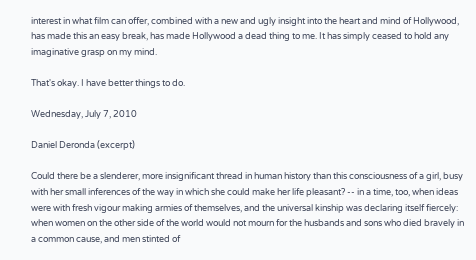interest in what film can offer, combined with a new and ugly insight into the heart and mind of Hollywood, has made this an easy break, has made Hollywood a dead thing to me. It has simply ceased to hold any imaginative grasp on my mind.

That's okay. I have better things to do.

Wednesday, July 7, 2010

Daniel Deronda (excerpt)

Could there be a slenderer, more insignificant thread in human history than this consciousness of a girl, busy with her small inferences of the way in which she could make her life pleasant? -- in a time, too, when ideas were with fresh vigour making armies of themselves, and the universal kinship was declaring itself fiercely: when women on the other side of the world would not mourn for the husbands and sons who died bravely in a common cause, and men stinted of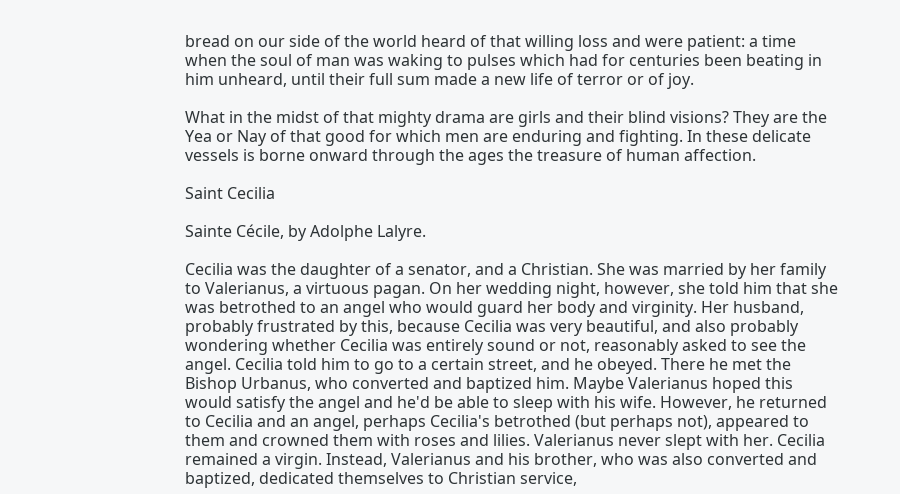bread on our side of the world heard of that willing loss and were patient: a time when the soul of man was waking to pulses which had for centuries been beating in him unheard, until their full sum made a new life of terror or of joy.

What in the midst of that mighty drama are girls and their blind visions? They are the Yea or Nay of that good for which men are enduring and fighting. In these delicate vessels is borne onward through the ages the treasure of human affection.

Saint Cecilia

Sainte Cécile, by Adolphe Lalyre.

Cecilia was the daughter of a senator, and a Christian. She was married by her family to Valerianus, a virtuous pagan. On her wedding night, however, she told him that she was betrothed to an angel who would guard her body and virginity. Her husband, probably frustrated by this, because Cecilia was very beautiful, and also probably wondering whether Cecilia was entirely sound or not, reasonably asked to see the angel. Cecilia told him to go to a certain street, and he obeyed. There he met the Bishop Urbanus, who converted and baptized him. Maybe Valerianus hoped this would satisfy the angel and he'd be able to sleep with his wife. However, he returned to Cecilia and an angel, perhaps Cecilia's betrothed (but perhaps not), appeared to them and crowned them with roses and lilies. Valerianus never slept with her. Cecilia remained a virgin. Instead, Valerianus and his brother, who was also converted and baptized, dedicated themselves to Christian service,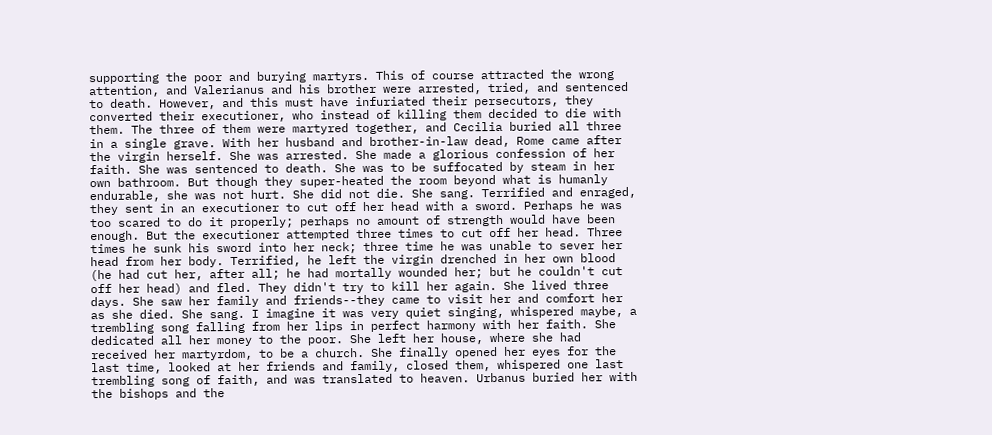supporting the poor and burying martyrs. This of course attracted the wrong attention, and Valerianus and his brother were arrested, tried, and sentenced to death. However, and this must have infuriated their persecutors, they converted their executioner, who instead of killing them decided to die with them. The three of them were martyred together, and Cecilia buried all three in a single grave. With her husband and brother-in-law dead, Rome came after the virgin herself. She was arrested. She made a glorious confession of her faith. She was sentenced to death. She was to be suffocated by steam in her own bathroom. But though they super-heated the room beyond what is humanly endurable, she was not hurt. She did not die. She sang. Terrified and enraged, they sent in an executioner to cut off her head with a sword. Perhaps he was too scared to do it properly; perhaps no amount of strength would have been enough. But the executioner attempted three times to cut off her head. Three times he sunk his sword into her neck; three time he was unable to sever her head from her body. Terrified, he left the virgin drenched in her own blood (he had cut her, after all; he had mortally wounded her; but he couldn't cut off her head) and fled. They didn't try to kill her again. She lived three days. She saw her family and friends--they came to visit her and comfort her as she died. She sang. I imagine it was very quiet singing, whispered maybe, a trembling song falling from her lips in perfect harmony with her faith. She dedicated all her money to the poor. She left her house, where she had received her martyrdom, to be a church. She finally opened her eyes for the last time, looked at her friends and family, closed them, whispered one last trembling song of faith, and was translated to heaven. Urbanus buried her with the bishops and the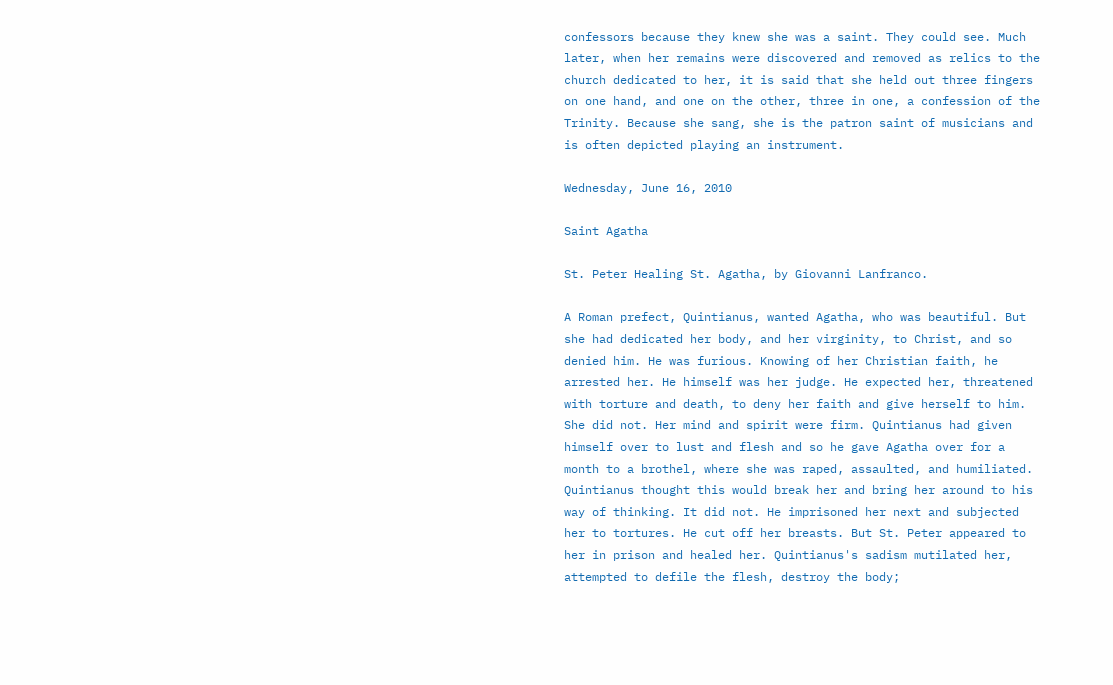confessors because they knew she was a saint. They could see. Much later, when her remains were discovered and removed as relics to the church dedicated to her, it is said that she held out three fingers on one hand, and one on the other, three in one, a confession of the Trinity. Because she sang, she is the patron saint of musicians and is often depicted playing an instrument.

Wednesday, June 16, 2010

Saint Agatha

St. Peter Healing St. Agatha, by Giovanni Lanfranco.

A Roman prefect, Quintianus, wanted Agatha, who was beautiful. But she had dedicated her body, and her virginity, to Christ, and so denied him. He was furious. Knowing of her Christian faith, he arrested her. He himself was her judge. He expected her, threatened with torture and death, to deny her faith and give herself to him. She did not. Her mind and spirit were firm. Quintianus had given himself over to lust and flesh and so he gave Agatha over for a month to a brothel, where she was raped, assaulted, and humiliated. Quintianus thought this would break her and bring her around to his way of thinking. It did not. He imprisoned her next and subjected her to tortures. He cut off her breasts. But St. Peter appeared to her in prison and healed her. Quintianus's sadism mutilated her, attempted to defile the flesh, destroy the body;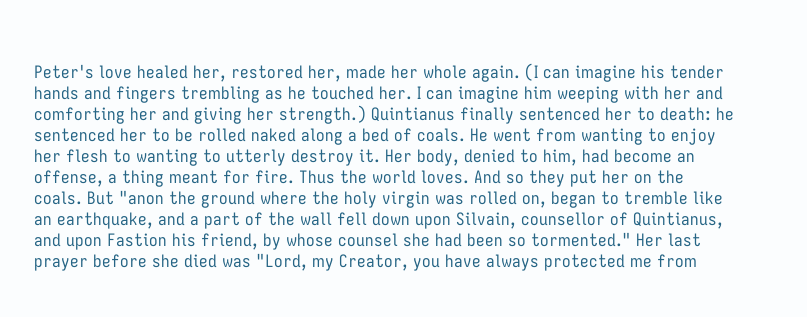Peter's love healed her, restored her, made her whole again. (I can imagine his tender hands and fingers trembling as he touched her. I can imagine him weeping with her and comforting her and giving her strength.) Quintianus finally sentenced her to death: he sentenced her to be rolled naked along a bed of coals. He went from wanting to enjoy her flesh to wanting to utterly destroy it. Her body, denied to him, had become an offense, a thing meant for fire. Thus the world loves. And so they put her on the coals. But "anon the ground where the holy virgin was rolled on, began to tremble like an earthquake, and a part of the wall fell down upon Silvain, counsellor of Quintianus, and upon Fastion his friend, by whose counsel she had been so tormented." Her last prayer before she died was "Lord, my Creator, you have always protected me from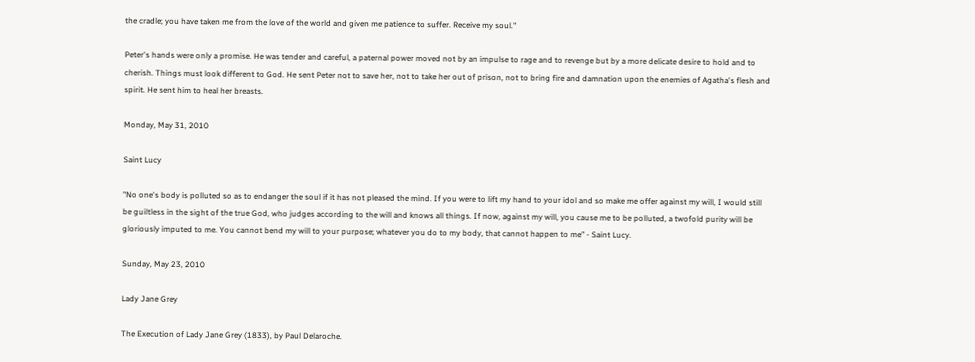the cradle; you have taken me from the love of the world and given me patience to suffer. Receive my soul."

Peter's hands were only a promise. He was tender and careful, a paternal power moved not by an impulse to rage and to revenge but by a more delicate desire to hold and to cherish. Things must look different to God. He sent Peter not to save her, not to take her out of prison, not to bring fire and damnation upon the enemies of Agatha's flesh and spirit. He sent him to heal her breasts.

Monday, May 31, 2010

Saint Lucy

"No one's body is polluted so as to endanger the soul if it has not pleased the mind. If you were to lift my hand to your idol and so make me offer against my will, I would still be guiltless in the sight of the true God, who judges according to the will and knows all things. If now, against my will, you cause me to be polluted, a twofold purity will be gloriously imputed to me. You cannot bend my will to your purpose; whatever you do to my body, that cannot happen to me" - Saint Lucy.

Sunday, May 23, 2010

Lady Jane Grey

The Execution of Lady Jane Grey (1833), by Paul Delaroche.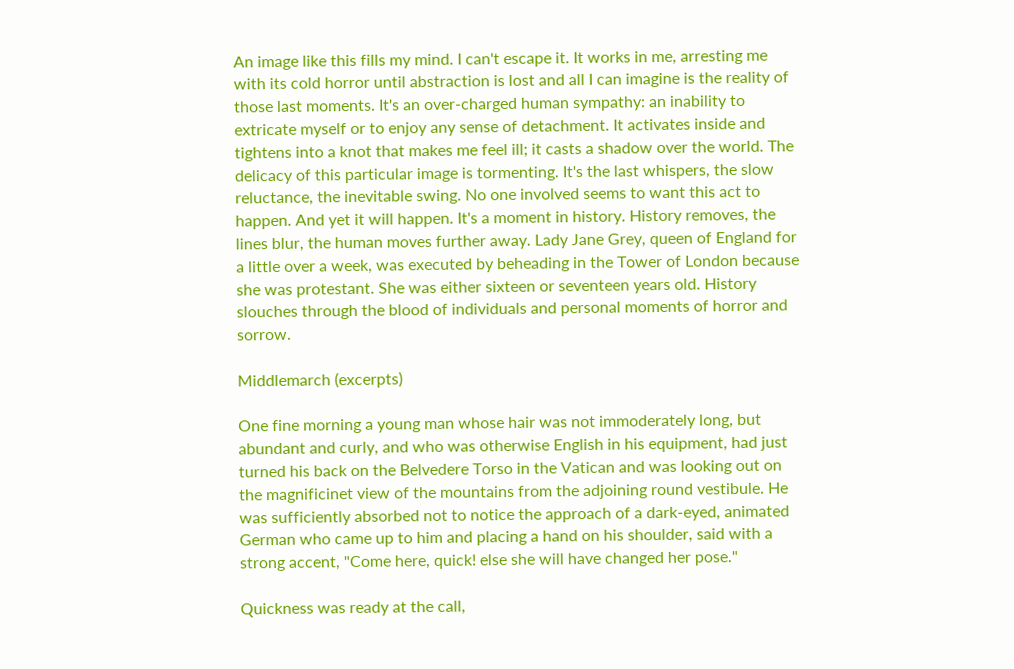An image like this fills my mind. I can't escape it. It works in me, arresting me with its cold horror until abstraction is lost and all I can imagine is the reality of those last moments. It's an over-charged human sympathy: an inability to extricate myself or to enjoy any sense of detachment. It activates inside and tightens into a knot that makes me feel ill; it casts a shadow over the world. The delicacy of this particular image is tormenting. It's the last whispers, the slow reluctance, the inevitable swing. No one involved seems to want this act to happen. And yet it will happen. It's a moment in history. History removes, the lines blur, the human moves further away. Lady Jane Grey, queen of England for a little over a week, was executed by beheading in the Tower of London because she was protestant. She was either sixteen or seventeen years old. History slouches through the blood of individuals and personal moments of horror and sorrow.

Middlemarch (excerpts)

One fine morning a young man whose hair was not immoderately long, but abundant and curly, and who was otherwise English in his equipment, had just turned his back on the Belvedere Torso in the Vatican and was looking out on the magnificinet view of the mountains from the adjoining round vestibule. He was sufficiently absorbed not to notice the approach of a dark-eyed, animated German who came up to him and placing a hand on his shoulder, said with a strong accent, "Come here, quick! else she will have changed her pose."

Quickness was ready at the call,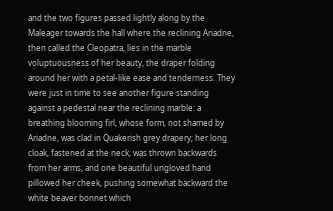and the two figures passed lightly along by the Maleager towards the hall where the reclining Ariadne, then called the Cleopatra, lies in the marble voluptuousness of her beauty, the draper folding around her with a petal-like ease and tenderness. They were just in time to see another figure standing against a pedestal near the reclining marble: a breathing blooming firl, whose form, not shamed by Ariadne, was clad in Quakerish grey drapery; her long cloak, fastened at the neck, was thrown backwards from her arms, and one beautiful ungloved hand pillowed her cheek, pushing somewhat backward the white beaver bonnet which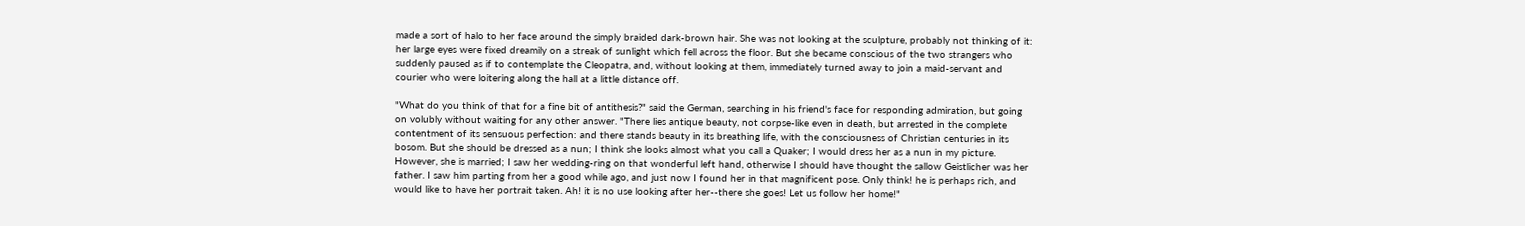made a sort of halo to her face around the simply braided dark-brown hair. She was not looking at the sculpture, probably not thinking of it: her large eyes were fixed dreamily on a streak of sunlight which fell across the floor. But she became conscious of the two strangers who suddenly paused as if to contemplate the Cleopatra, and, without looking at them, immediately turned away to join a maid-servant and courier who were loitering along the hall at a little distance off.

"What do you think of that for a fine bit of antithesis?" said the German, searching in his friend's face for responding admiration, but going on volubly without waiting for any other answer. "There lies antique beauty, not corpse-like even in death, but arrested in the complete contentment of its sensuous perfection: and there stands beauty in its breathing life, with the consciousness of Christian centuries in its bosom. But she should be dressed as a nun; I think she looks almost what you call a Quaker; I would dress her as a nun in my picture. However, she is married; I saw her wedding-ring on that wonderful left hand, otherwise I should have thought the sallow Geistlicher was her father. I saw him parting from her a good while ago, and just now I found her in that magnificent pose. Only think! he is perhaps rich, and would like to have her portrait taken. Ah! it is no use looking after her--there she goes! Let us follow her home!"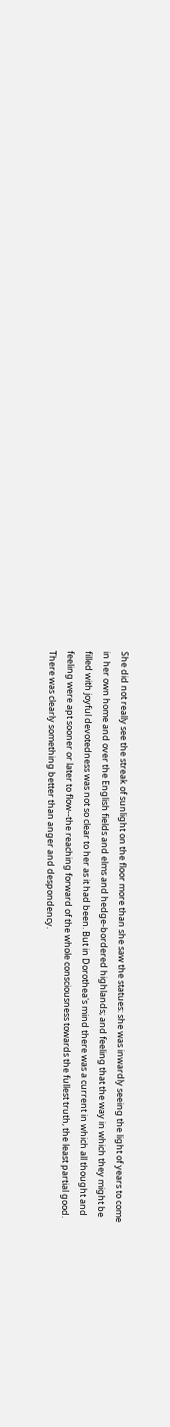She did not really see the streak of sunlight on the floor more than she saw the statues: she was inwardly seeing the light of years to come in her own home and over the English fields and elms and hedge-bordered highlands; and feeling that the way in which they might be filled with joyful devotedness was not so clear to her as it had been. But in Dorothea's mind there was a current in which all thought and feeling were apt sooner or later to flow--the reaching forward of the whole consciousness towards the fullest truth, the least partial good. There was clearly something better than anger and despondency.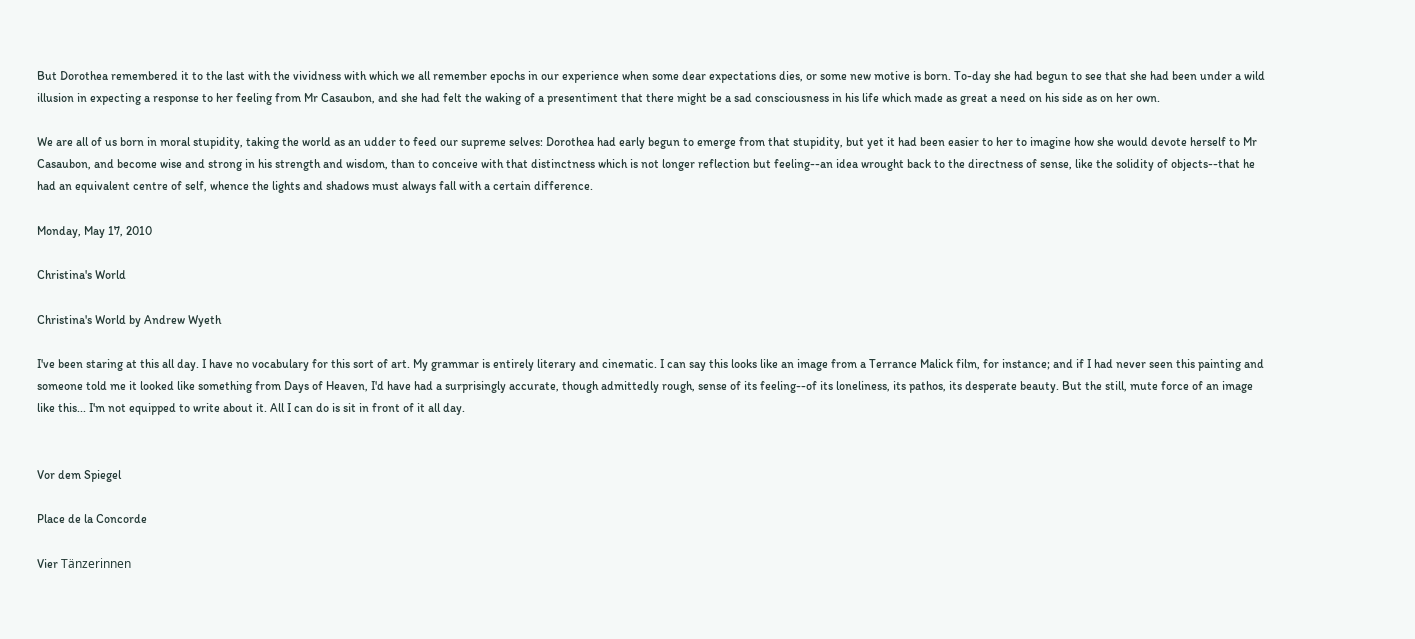But Dorothea remembered it to the last with the vividness with which we all remember epochs in our experience when some dear expectations dies, or some new motive is born. To-day she had begun to see that she had been under a wild illusion in expecting a response to her feeling from Mr Casaubon, and she had felt the waking of a presentiment that there might be a sad consciousness in his life which made as great a need on his side as on her own.

We are all of us born in moral stupidity, taking the world as an udder to feed our supreme selves: Dorothea had early begun to emerge from that stupidity, but yet it had been easier to her to imagine how she would devote herself to Mr Casaubon, and become wise and strong in his strength and wisdom, than to conceive with that distinctness which is not longer reflection but feeling--an idea wrought back to the directness of sense, like the solidity of objects--that he had an equivalent centre of self, whence the lights and shadows must always fall with a certain difference.

Monday, May 17, 2010

Christina's World

Christina's World by Andrew Wyeth

I've been staring at this all day. I have no vocabulary for this sort of art. My grammar is entirely literary and cinematic. I can say this looks like an image from a Terrance Malick film, for instance; and if I had never seen this painting and someone told me it looked like something from Days of Heaven, I'd have had a surprisingly accurate, though admittedly rough, sense of its feeling--of its loneliness, its pathos, its desperate beauty. But the still, mute force of an image like this... I'm not equipped to write about it. All I can do is sit in front of it all day.


Vor dem Spiegel

Place de la Concorde

Vier Tänzerinnen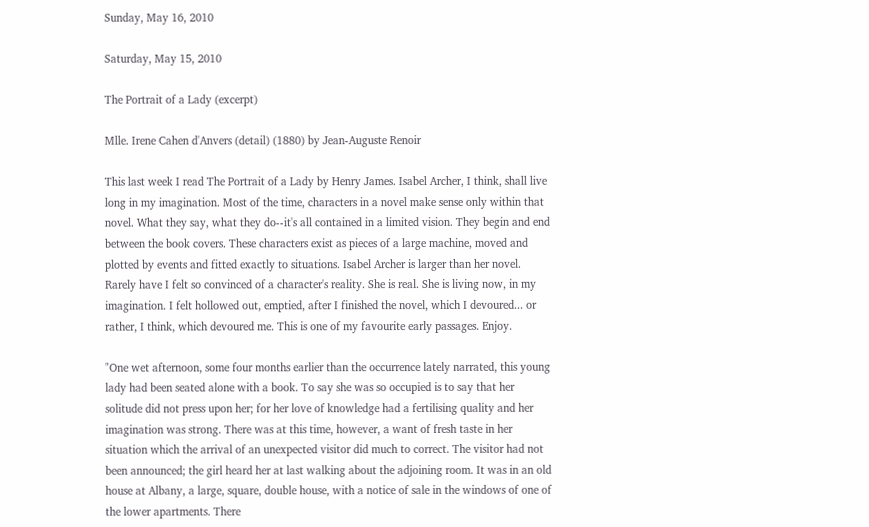Sunday, May 16, 2010

Saturday, May 15, 2010

The Portrait of a Lady (excerpt)

Mlle. Irene Cahen d'Anvers (detail) (1880) by Jean-Auguste Renoir

This last week I read The Portrait of a Lady by Henry James. Isabel Archer, I think, shall live long in my imagination. Most of the time, characters in a novel make sense only within that novel. What they say, what they do--it's all contained in a limited vision. They begin and end between the book covers. These characters exist as pieces of a large machine, moved and plotted by events and fitted exactly to situations. Isabel Archer is larger than her novel. Rarely have I felt so convinced of a character's reality. She is real. She is living now, in my imagination. I felt hollowed out, emptied, after I finished the novel, which I devoured... or rather, I think, which devoured me. This is one of my favourite early passages. Enjoy.

"One wet afternoon, some four months earlier than the occurrence lately narrated, this young lady had been seated alone with a book. To say she was so occupied is to say that her solitude did not press upon her; for her love of knowledge had a fertilising quality and her imagination was strong. There was at this time, however, a want of fresh taste in her situation which the arrival of an unexpected visitor did much to correct. The visitor had not been announced; the girl heard her at last walking about the adjoining room. It was in an old house at Albany, a large, square, double house, with a notice of sale in the windows of one of the lower apartments. There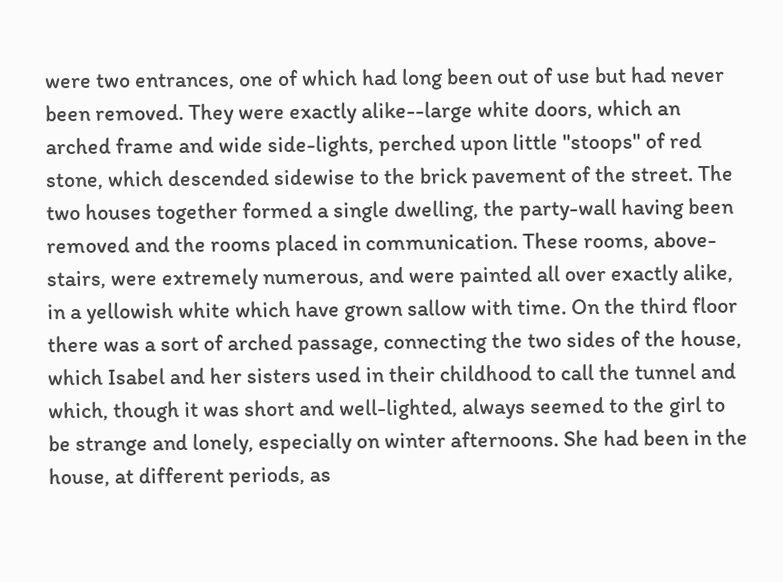were two entrances, one of which had long been out of use but had never been removed. They were exactly alike--large white doors, which an arched frame and wide side-lights, perched upon little "stoops" of red stone, which descended sidewise to the brick pavement of the street. The two houses together formed a single dwelling, the party-wall having been removed and the rooms placed in communication. These rooms, above-stairs, were extremely numerous, and were painted all over exactly alike, in a yellowish white which have grown sallow with time. On the third floor there was a sort of arched passage, connecting the two sides of the house, which Isabel and her sisters used in their childhood to call the tunnel and which, though it was short and well-lighted, always seemed to the girl to be strange and lonely, especially on winter afternoons. She had been in the house, at different periods, as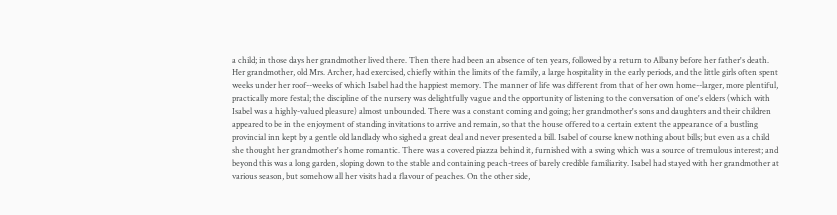a child; in those days her grandmother lived there. Then there had been an absence of ten years, followed by a return to Albany before her father's death. Her grandmother, old Mrs. Archer, had exercised, chiefly within the limits of the family, a large hospitality in the early periods, and the little girls often spent weeks under her roof--weeks of which Isabel had the happiest memory. The manner of life was different from that of her own home--larger, more plentiful, practically more festal; the discipline of the nursery was delightfully vague and the opportunity of listening to the conversation of one's elders (which with Isabel was a highly-valued pleasure) almost unbounded. There was a constant coming and going; her grandmother's sons and daughters and their children appeared to be in the enjoyment of standing invitations to arrive and remain, so that the house offered to a certain extent the appearance of a bustling provincial inn kept by a gentle old landlady who sighed a great deal and never presented a bill. Isabel of course knew nothing about bills; but even as a child she thought her grandmother's home romantic. There was a covered piazza behind it, furnished with a swing which was a source of tremulous interest; and beyond this was a long garden, sloping down to the stable and containing peach-trees of barely credible familiarity. Isabel had stayed with her grandmother at various season, but somehow all her visits had a flavour of peaches. On the other side,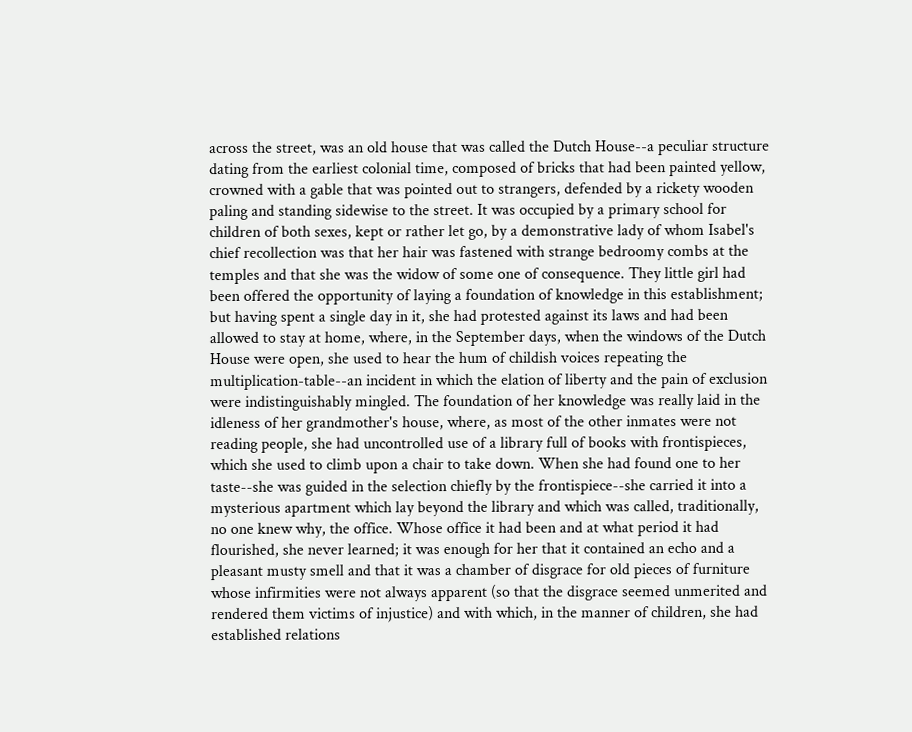across the street, was an old house that was called the Dutch House--a peculiar structure dating from the earliest colonial time, composed of bricks that had been painted yellow, crowned with a gable that was pointed out to strangers, defended by a rickety wooden paling and standing sidewise to the street. It was occupied by a primary school for children of both sexes, kept or rather let go, by a demonstrative lady of whom Isabel's chief recollection was that her hair was fastened with strange bedroomy combs at the temples and that she was the widow of some one of consequence. They little girl had been offered the opportunity of laying a foundation of knowledge in this establishment; but having spent a single day in it, she had protested against its laws and had been allowed to stay at home, where, in the September days, when the windows of the Dutch House were open, she used to hear the hum of childish voices repeating the multiplication-table--an incident in which the elation of liberty and the pain of exclusion were indistinguishably mingled. The foundation of her knowledge was really laid in the idleness of her grandmother's house, where, as most of the other inmates were not reading people, she had uncontrolled use of a library full of books with frontispieces, which she used to climb upon a chair to take down. When she had found one to her taste--she was guided in the selection chiefly by the frontispiece--she carried it into a mysterious apartment which lay beyond the library and which was called, traditionally, no one knew why, the office. Whose office it had been and at what period it had flourished, she never learned; it was enough for her that it contained an echo and a pleasant musty smell and that it was a chamber of disgrace for old pieces of furniture whose infirmities were not always apparent (so that the disgrace seemed unmerited and rendered them victims of injustice) and with which, in the manner of children, she had established relations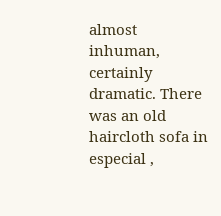almost inhuman, certainly dramatic. There was an old haircloth sofa in especial ,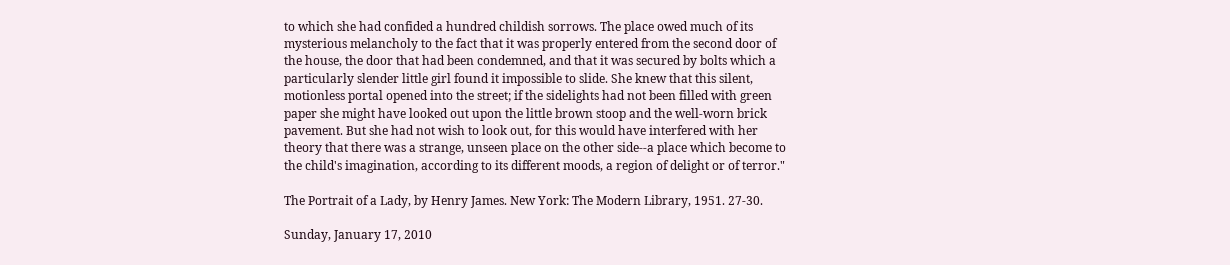to which she had confided a hundred childish sorrows. The place owed much of its mysterious melancholy to the fact that it was properly entered from the second door of the house, the door that had been condemned, and that it was secured by bolts which a particularly slender little girl found it impossible to slide. She knew that this silent, motionless portal opened into the street; if the sidelights had not been filled with green paper she might have looked out upon the little brown stoop and the well-worn brick pavement. But she had not wish to look out, for this would have interfered with her theory that there was a strange, unseen place on the other side--a place which become to the child's imagination, according to its different moods, a region of delight or of terror."

The Portrait of a Lady, by Henry James. New York: The Modern Library, 1951. 27-30.

Sunday, January 17, 2010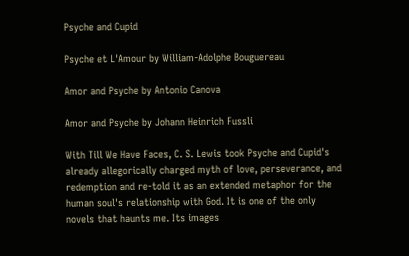Psyche and Cupid

Psyche et L'Amour by William-Adolphe Bouguereau

Amor and Psyche by Antonio Canova

Amor and Psyche by Johann Heinrich Fussli

With Till We Have Faces, C. S. Lewis took Psyche and Cupid's already allegorically charged myth of love, perseverance, and redemption and re-told it as an extended metaphor for the human soul's relationship with God. It is one of the only novels that haunts me. Its images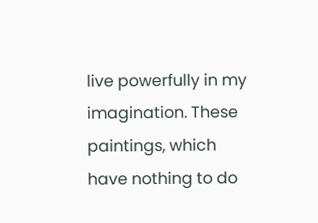live powerfully in my imagination. These paintings, which have nothing to do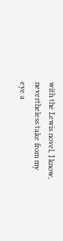with the Lewis novel, I know, nevertheless take from my eye a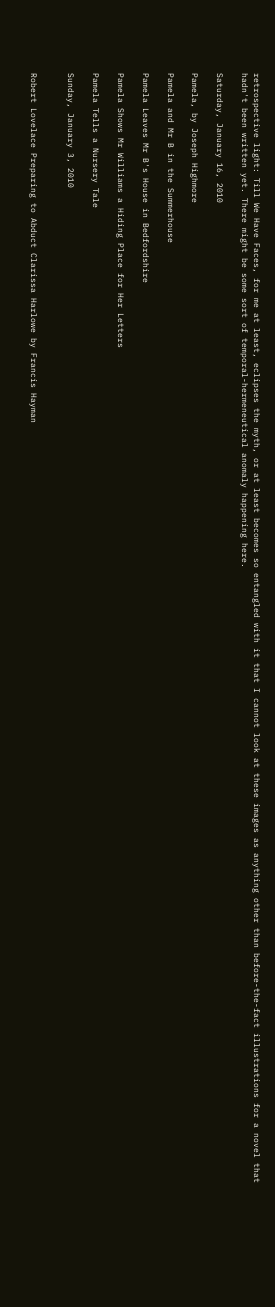retrospective light: Till We Have Faces, for me at least, eclipses the myth, or at least becomes so entangled with it that I cannot look at these images as anything other than before-the-fact illustrations for a novel that hadn't been written yet. There might be some sort of temporal-hermeneutical anomaly happening here.

Saturday, January 16, 2010

Pamela, by Joseph Highmore

Pamela and Mr B in the Summerhouse

Pamela Leaves Mr B's House in Bedfordshire

Pamela Shows Mr Williams a Hiding Place for Her Letters

Pamela Tells a Nursery Tale

Sunday, January 3, 2010


Robert Lovelace Preparing to Abduct Clarissa Harlowe by Francis Hayman